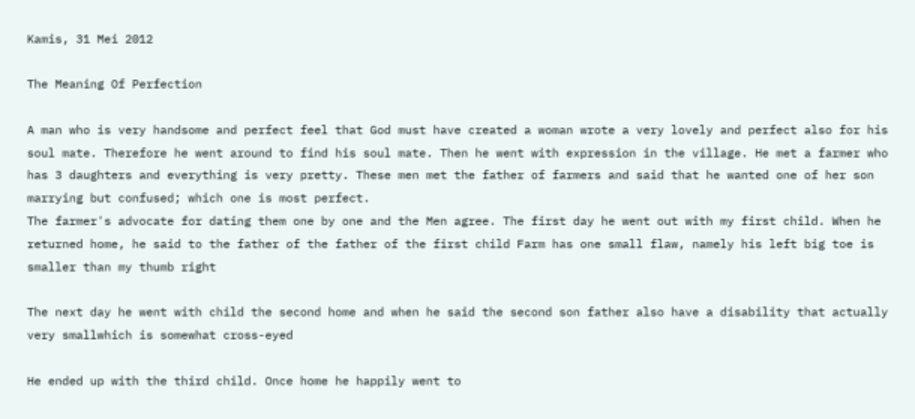Kamis, 31 Mei 2012

The Meaning Of Perfection

A man who is very handsome and perfect feel that God must have created a woman wrote a very lovely and perfect also for his soul mate. Therefore he went around to find his soul mate. Then he went with expression in the village. He met a farmer who has 3 daughters and everything is very pretty. These men met the father of farmers and said that he wanted one of her son marrying but confused; which one is most perfect.
The farmer's advocate for dating them one by one and the Men agree. The first day he went out with my first child. When he returned home, he said to the father of the father of the first child Farm has one small flaw, namely his left big toe is smaller than my thumb right

The next day he went with child the second home and when he said the second son father also have a disability that actually very smallwhich is somewhat cross-eyed

He ended up with the third child. Once home he happily went to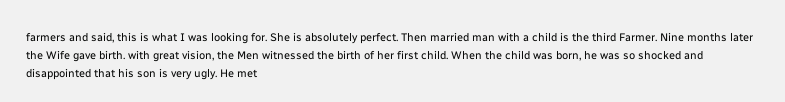farmers and said, this is what I was looking for. She is absolutely perfect. Then married man with a child is the third Farmer. Nine months later the Wife gave birth. with great vision, the Men witnessed the birth of her first child. When the child was born, he was so shocked and disappointed that his son is very ugly. He met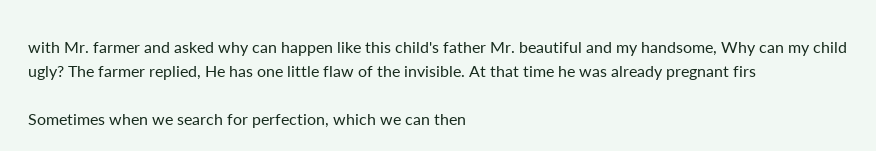with Mr. farmer and asked why can happen like this child's father Mr. beautiful and my handsome, Why can my child ugly? The farmer replied, He has one little flaw of the invisible. At that time he was already pregnant firs

Sometimes when we search for perfection, which we can then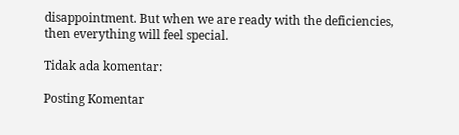disappointment. But when we are ready with the deficiencies, then everything will feel special.

Tidak ada komentar:

Posting Komentar